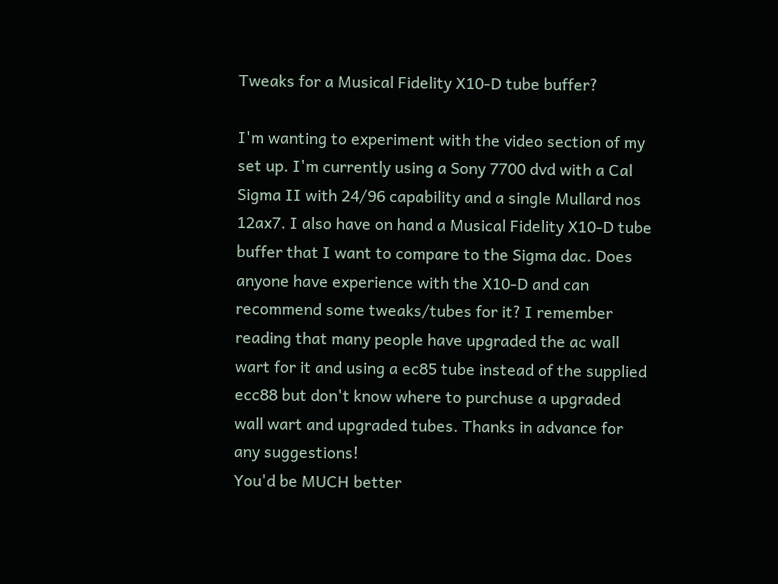Tweaks for a Musical Fidelity X10-D tube buffer?

I'm wanting to experiment with the video section of my set up. I'm currently using a Sony 7700 dvd with a Cal Sigma II with 24/96 capability and a single Mullard nos 12ax7. I also have on hand a Musical Fidelity X10-D tube buffer that I want to compare to the Sigma dac. Does anyone have experience with the X10-D and can recommend some tweaks/tubes for it? I remember reading that many people have upgraded the ac wall wart for it and using a ec85 tube instead of the supplied ecc88 but don't know where to purchuse a upgraded wall wart and upgraded tubes. Thanks in advance for any suggestions!
You'd be MUCH better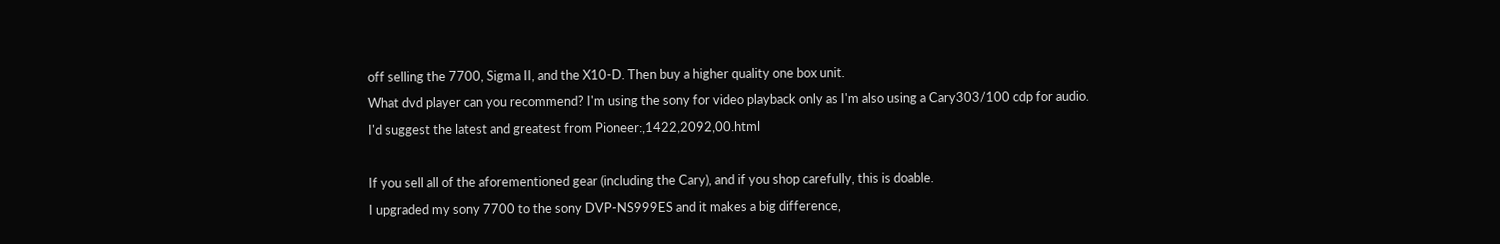off selling the 7700, Sigma II, and the X10-D. Then buy a higher quality one box unit.
What dvd player can you recommend? I'm using the sony for video playback only as I'm also using a Cary303/100 cdp for audio.
I'd suggest the latest and greatest from Pioneer:,1422,2092,00.html

If you sell all of the aforementioned gear (including the Cary), and if you shop carefully, this is doable.
I upgraded my sony 7700 to the sony DVP-NS999ES and it makes a big difference,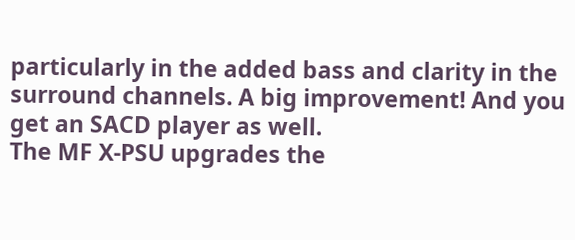particularly in the added bass and clarity in the surround channels. A big improvement! And you get an SACD player as well.
The MF X-PSU upgrades the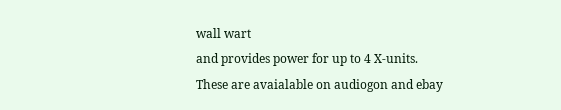wall wart
and provides power for up to 4 X-units.
These are avaialable on audiogon and ebay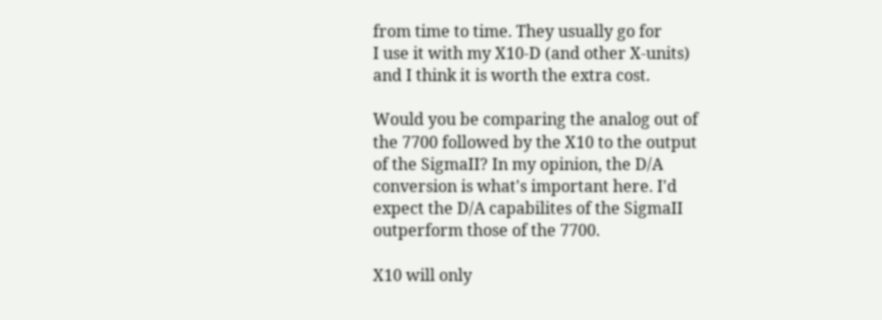from time to time. They usually go for
I use it with my X10-D (and other X-units)
and I think it is worth the extra cost.

Would you be comparing the analog out of
the 7700 followed by the X10 to the output
of the SigmaII? In my opinion, the D/A
conversion is what's important here. I'd
expect the D/A capabilites of the SigmaII
outperform those of the 7700.

X10 will only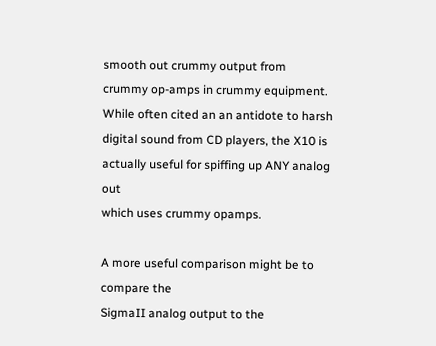smooth out crummy output from
crummy op-amps in crummy equipment.
While often cited an an antidote to harsh
digital sound from CD players, the X10 is
actually useful for spiffing up ANY analog out
which uses crummy opamps.

A more useful comparison might be to compare the
SigmaII analog output to the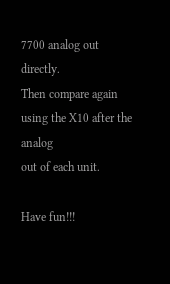7700 analog out directly.
Then compare again using the X10 after the analog
out of each unit.

Have fun!!!